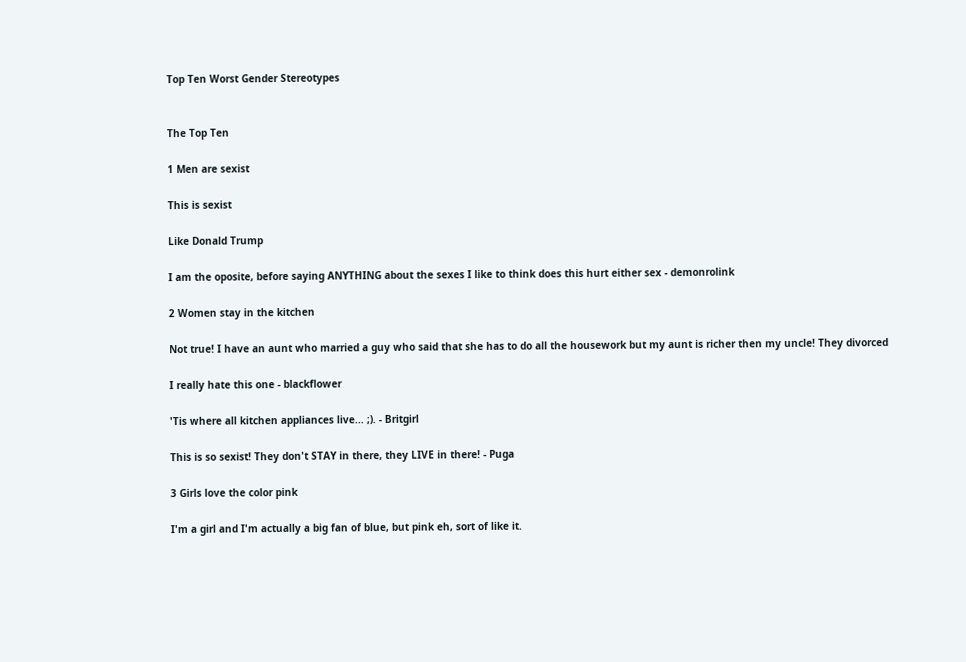Top Ten Worst Gender Stereotypes


The Top Ten

1 Men are sexist

This is sexist

Like Donald Trump

I am the oposite, before saying ANYTHING about the sexes I like to think does this hurt either sex - demonrolink

2 Women stay in the kitchen

Not true! I have an aunt who married a guy who said that she has to do all the housework but my aunt is richer then my uncle! They divorced

I really hate this one - blackflower

'Tis where all kitchen appliances live... ;). - Britgirl

This is so sexist! They don't STAY in there, they LIVE in there! - Puga

3 Girls love the color pink

I'm a girl and I'm actually a big fan of blue, but pink eh, sort of like it.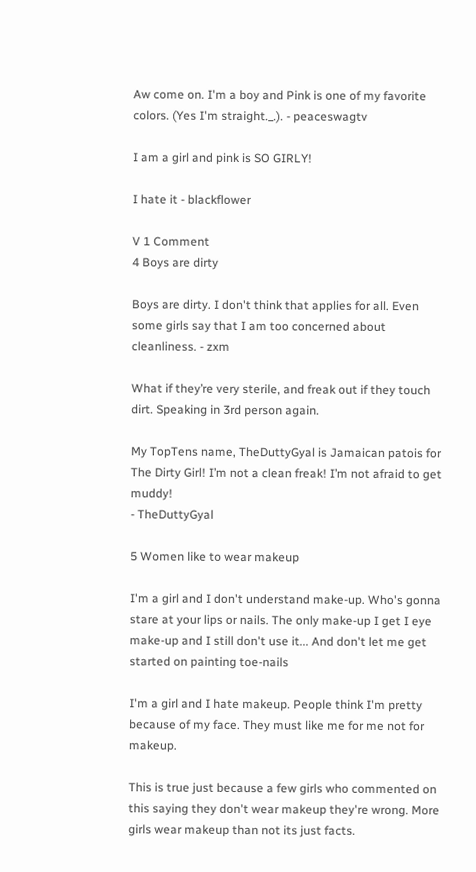Aw come on. I'm a boy and Pink is one of my favorite colors. (Yes I'm straight._.). - peaceswagtv

I am a girl and pink is SO GIRLY!

I hate it - blackflower

V 1 Comment
4 Boys are dirty

Boys are dirty. I don't think that applies for all. Even some girls say that I am too concerned about cleanliness. - zxm

What if they’re very sterile, and freak out if they touch dirt. Speaking in 3rd person again.

My TopTens name, TheDuttyGyal is Jamaican patois for The Dirty Girl! I’m not a clean freak! I’m not afraid to get muddy!
- TheDuttyGyal

5 Women like to wear makeup

I'm a girl and I don't understand make-up. Who's gonna stare at your lips or nails. The only make-up I get I eye make-up and I still don't use it... And don't let me get started on painting toe-nails

I'm a girl and I hate makeup. People think I'm pretty because of my face. They must like me for me not for makeup.

This is true just because a few girls who commented on this saying they don't wear makeup they're wrong. More girls wear makeup than not its just facts.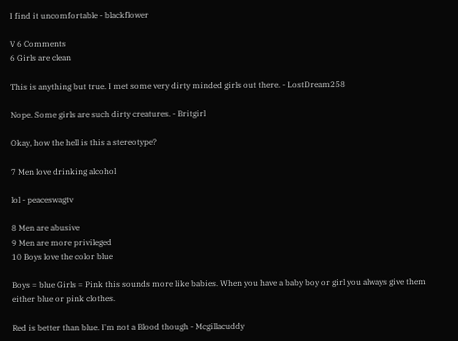I find it uncomfortable - blackflower

V 6 Comments
6 Girls are clean

This is anything but true. I met some very dirty minded girls out there. - LostDream258

Nope. Some girls are such dirty creatures. - Britgirl

Okay, how the hell is this a stereotype?

7 Men love drinking alcohol

lol - peaceswagtv

8 Men are abusive
9 Men are more privileged
10 Boys love the color blue

Boys = blue Girls = Pink this sounds more like babies. When you have a baby boy or girl you always give them either blue or pink clothes.

Red is better than blue. I'm not a Blood though - Mcgillacuddy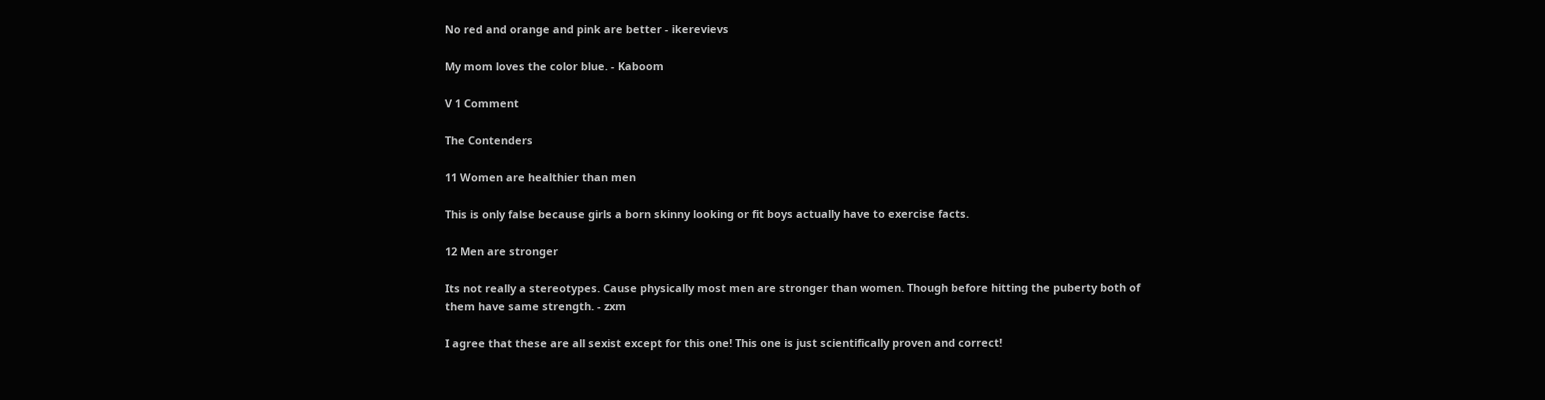No red and orange and pink are better - ikerevievs

My mom loves the color blue. - Kaboom

V 1 Comment

The Contenders

11 Women are healthier than men

This is only false because girls a born skinny looking or fit boys actually have to exercise facts.

12 Men are stronger

Its not really a stereotypes. Cause physically most men are stronger than women. Though before hitting the puberty both of them have same strength. - zxm

I agree that these are all sexist except for this one! This one is just scientifically proven and correct!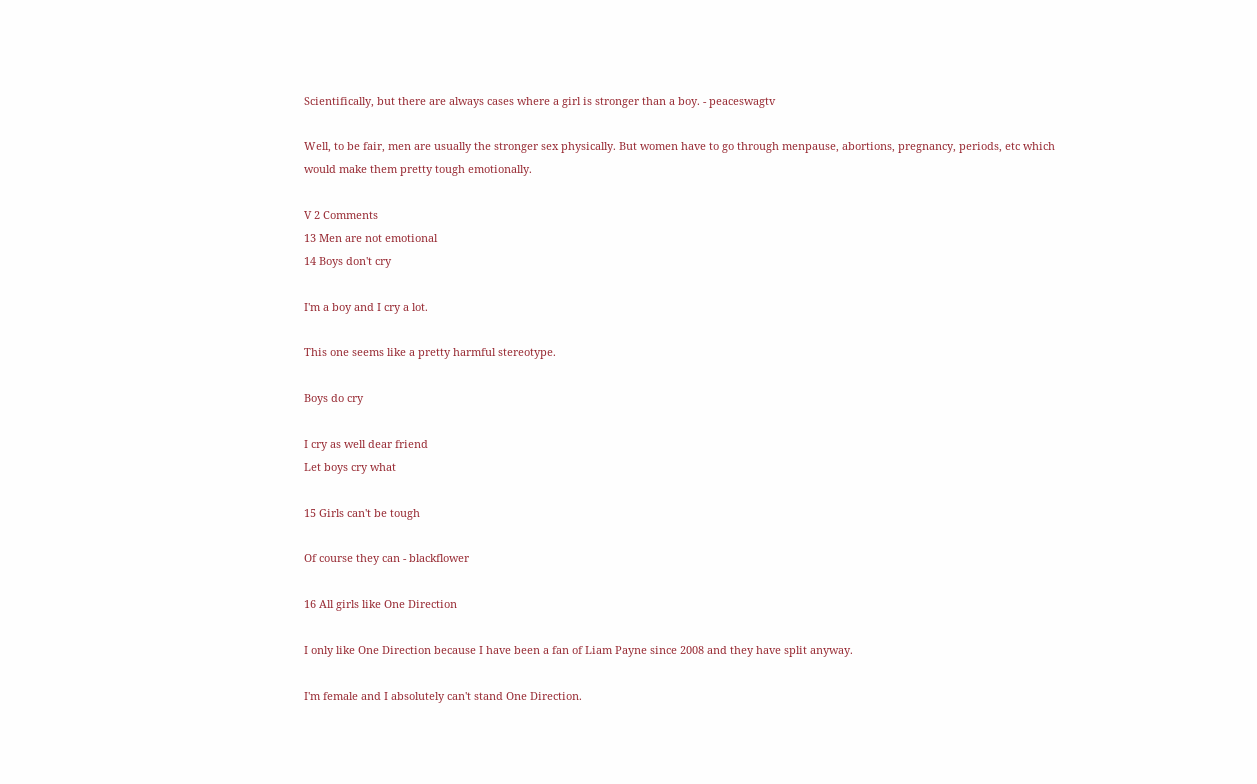Scientifically, but there are always cases where a girl is stronger than a boy. - peaceswagtv

Well, to be fair, men are usually the stronger sex physically. But women have to go through menpause, abortions, pregnancy, periods, etc which would make them pretty tough emotionally.

V 2 Comments
13 Men are not emotional
14 Boys don't cry

I'm a boy and I cry a lot.

This one seems like a pretty harmful stereotype.

Boys do cry

I cry as well dear friend
Let boys cry what

15 Girls can't be tough

Of course they can - blackflower

16 All girls like One Direction

I only like One Direction because I have been a fan of Liam Payne since 2008 and they have split anyway.

I'm female and I absolutely can't stand One Direction.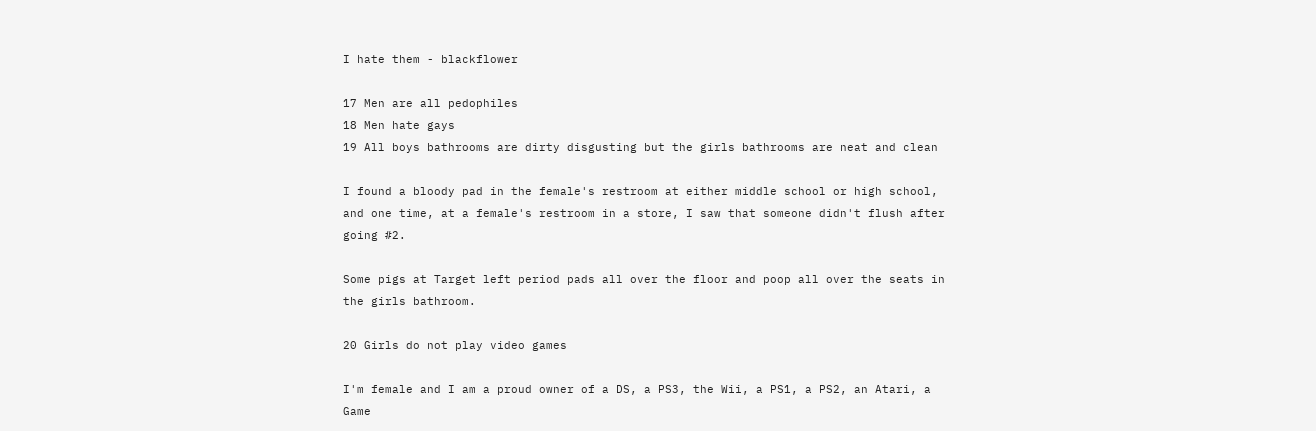I hate them - blackflower

17 Men are all pedophiles
18 Men hate gays
19 All boys bathrooms are dirty disgusting but the girls bathrooms are neat and clean

I found a bloody pad in the female's restroom at either middle school or high school, and one time, at a female's restroom in a store, I saw that someone didn't flush after going #2.

Some pigs at Target left period pads all over the floor and poop all over the seats in the girls bathroom.

20 Girls do not play video games

I'm female and I am a proud owner of a DS, a PS3, the Wii, a PS1, a PS2, an Atari, a Game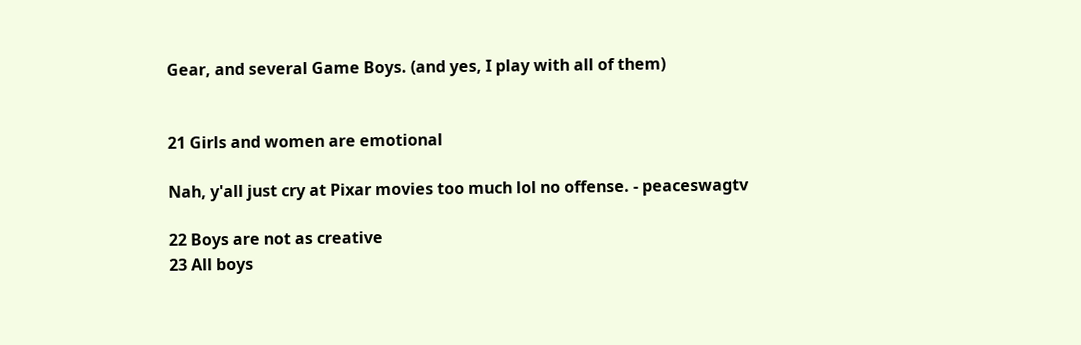Gear, and several Game Boys. (and yes, I play with all of them)


21 Girls and women are emotional

Nah, y'all just cry at Pixar movies too much lol no offense. - peaceswagtv

22 Boys are not as creative
23 All boys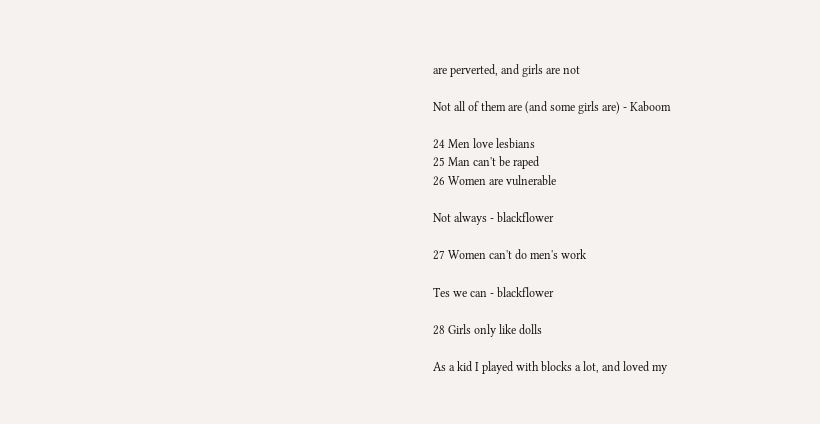are perverted, and girls are not

Not all of them are (and some girls are) - Kaboom

24 Men love lesbians
25 Man can't be raped
26 Women are vulnerable

Not always - blackflower

27 Women can't do men's work

Tes we can - blackflower

28 Girls only like dolls

As a kid I played with blocks a lot, and loved my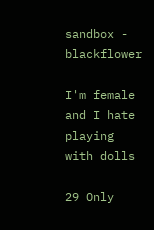sandbox - blackflower

I'm female and I hate playing with dolls

29 Only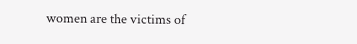women are the victims of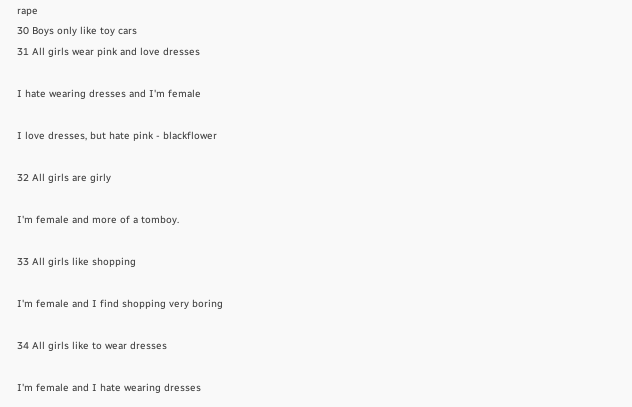rape
30 Boys only like toy cars
31 All girls wear pink and love dresses

I hate wearing dresses and I'm female

I love dresses, but hate pink - blackflower

32 All girls are girly

I'm female and more of a tomboy.

33 All girls like shopping

I'm female and I find shopping very boring

34 All girls like to wear dresses

I'm female and I hate wearing dresses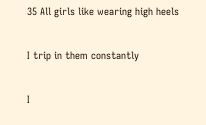35 All girls like wearing high heels

I trip in them constantly

I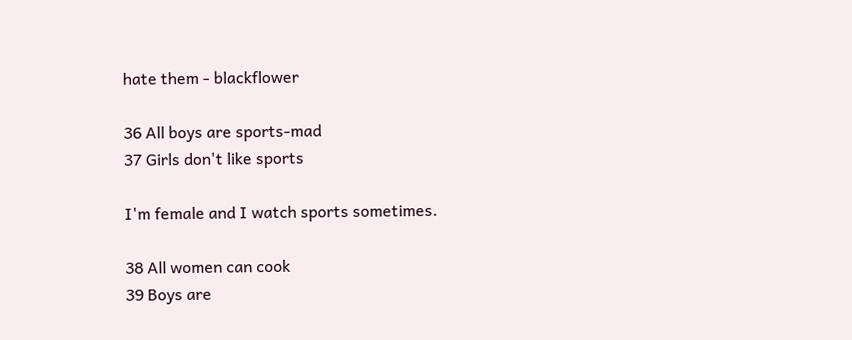hate them - blackflower

36 All boys are sports-mad
37 Girls don't like sports

I'm female and I watch sports sometimes.

38 All women can cook
39 Boys are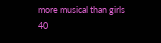more musical than girls
40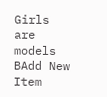Girls are models
BAdd New Item